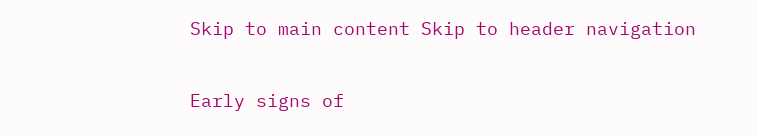Skip to main content Skip to header navigation

Early signs of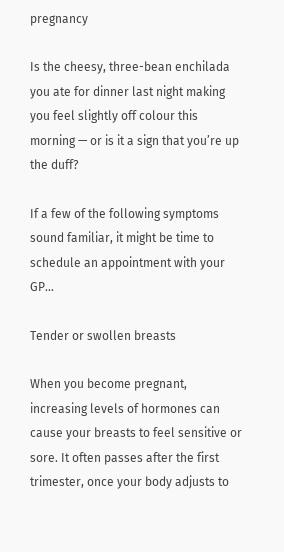pregnancy

Is the cheesy, three-bean enchilada you ate for dinner last night making you feel slightly off colour this morning — or is it a sign that you’re up the duff?

If a few of the following symptoms sound familiar, it might be time to schedule an appointment with your GP…

Tender or swollen breasts

When you become pregnant, increasing levels of hormones can cause your breasts to feel sensitive or sore. It often passes after the first trimester, once your body adjusts to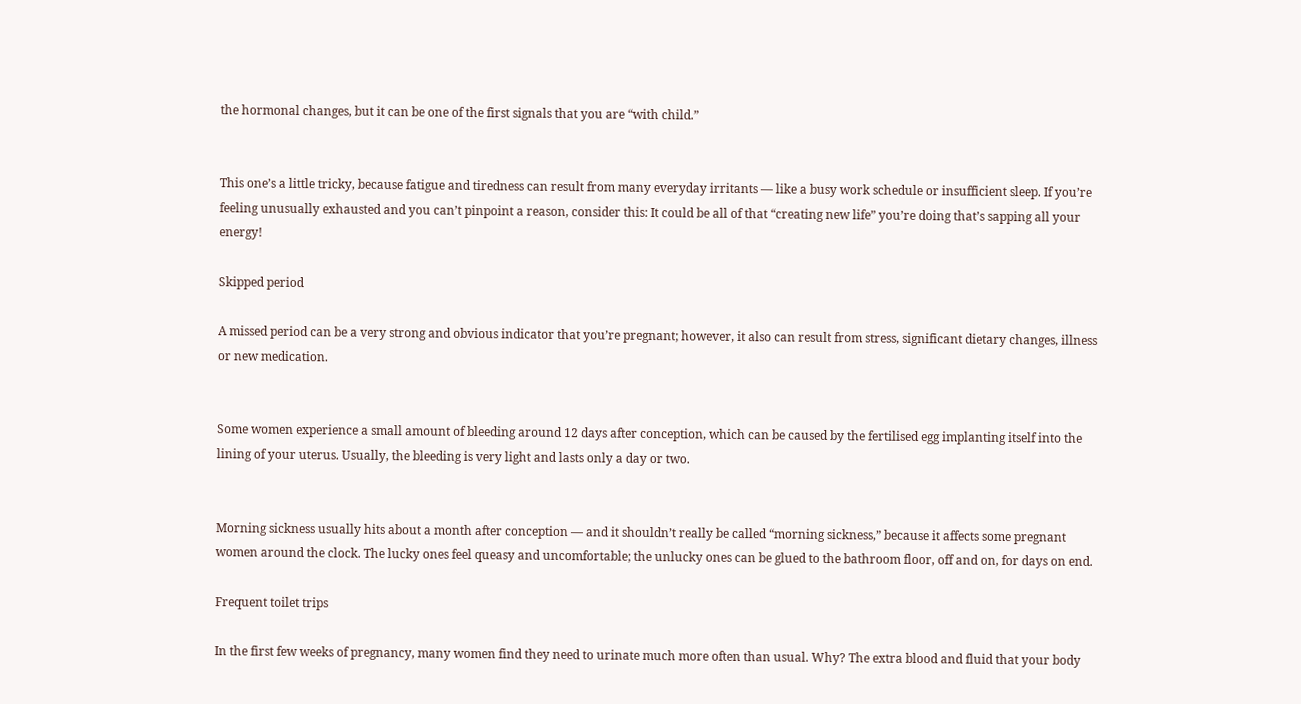the hormonal changes, but it can be one of the first signals that you are “with child.”


This one’s a little tricky, because fatigue and tiredness can result from many everyday irritants — like a busy work schedule or insufficient sleep. If you’re feeling unusually exhausted and you can’t pinpoint a reason, consider this: It could be all of that “creating new life” you’re doing that’s sapping all your energy!

Skipped period

A missed period can be a very strong and obvious indicator that you’re pregnant; however, it also can result from stress, significant dietary changes, illness or new medication.


Some women experience a small amount of bleeding around 12 days after conception, which can be caused by the fertilised egg implanting itself into the lining of your uterus. Usually, the bleeding is very light and lasts only a day or two.


Morning sickness usually hits about a month after conception — and it shouldn’t really be called “morning sickness,” because it affects some pregnant women around the clock. The lucky ones feel queasy and uncomfortable; the unlucky ones can be glued to the bathroom floor, off and on, for days on end.

Frequent toilet trips

In the first few weeks of pregnancy, many women find they need to urinate much more often than usual. Why? The extra blood and fluid that your body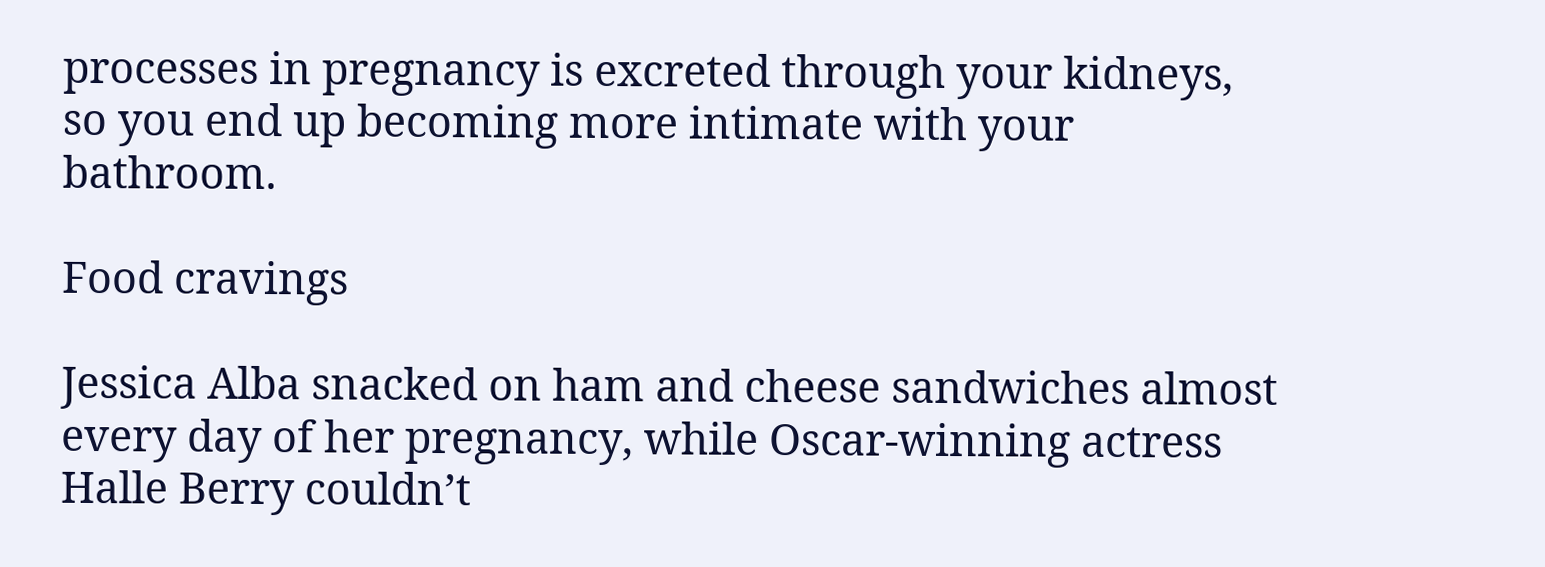processes in pregnancy is excreted through your kidneys, so you end up becoming more intimate with your bathroom.

Food cravings

Jessica Alba snacked on ham and cheese sandwiches almost every day of her pregnancy, while Oscar-winning actress Halle Berry couldn’t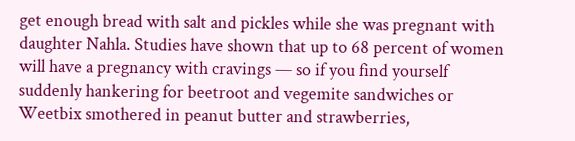get enough bread with salt and pickles while she was pregnant with daughter Nahla. Studies have shown that up to 68 percent of women will have a pregnancy with cravings — so if you find yourself suddenly hankering for beetroot and vegemite sandwiches or Weetbix smothered in peanut butter and strawberries,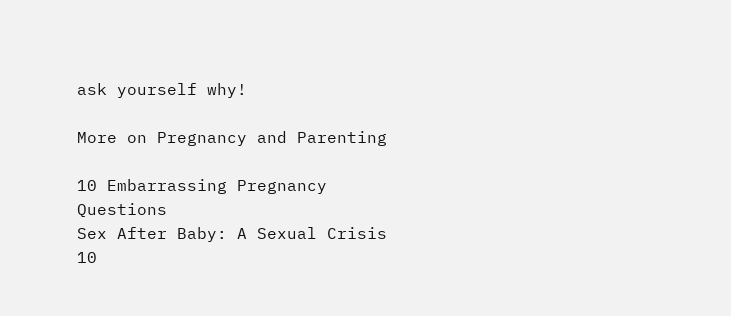ask yourself why!

More on Pregnancy and Parenting

10 Embarrassing Pregnancy Questions
Sex After Baby: A Sexual Crisis
10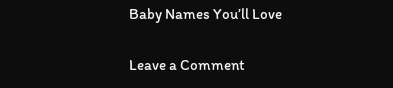Baby Names You’ll Love

Leave a Comment